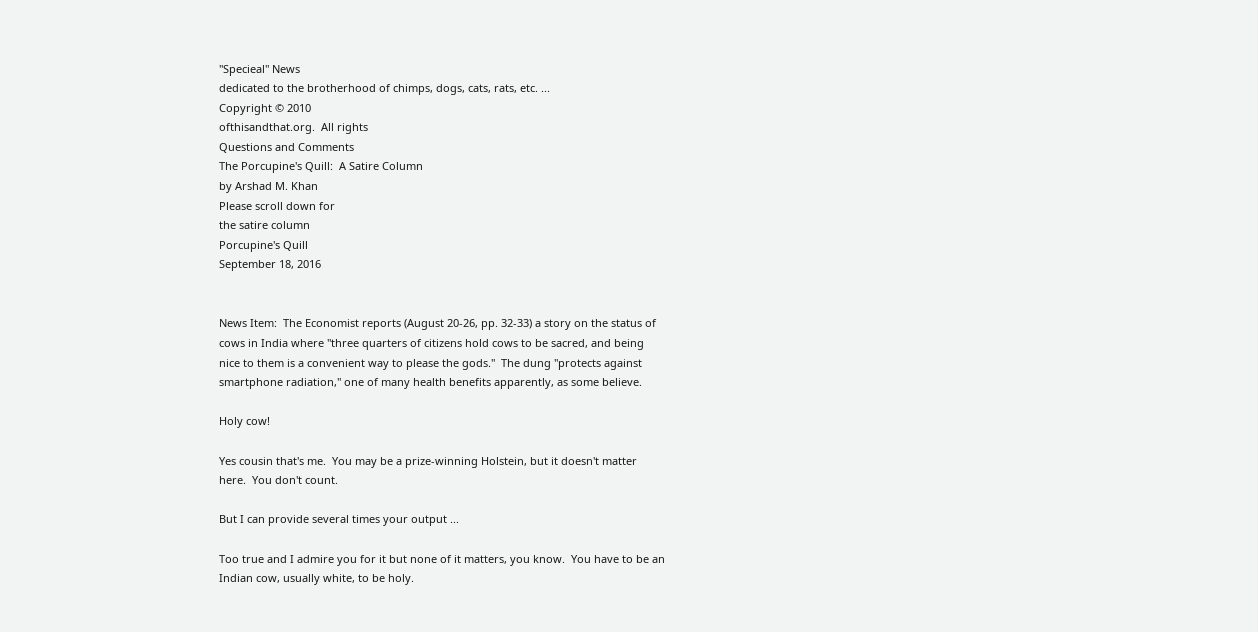"Specieal" News
dedicated to the brotherhood of chimps, dogs, cats, rats, etc. ...
Copyright © 2010
ofthisandthat.org.  All rights
Questions and Comments
The Porcupine's Quill:  A Satire Column
by Arshad M. Khan
Please scroll down for
the satire column
Porcupine's Quill
September 18, 2016


News Item:  The Economist reports (August 20-26, pp. 32-33) a story on the status of
cows in India where "three quarters of citizens hold cows to be sacred, and being
nice to them is a convenient way to please the gods."  The dung "protects against
smartphone radiation," one of many health benefits apparently, as some believe.

Holy cow!

Yes cousin that's me.  You may be a prize-winning Holstein, but it doesn't matter
here.  You don't count.

But I can provide several times your output ...

Too true and I admire you for it but none of it matters, you know.  You have to be an
Indian cow, usually white, to be holy.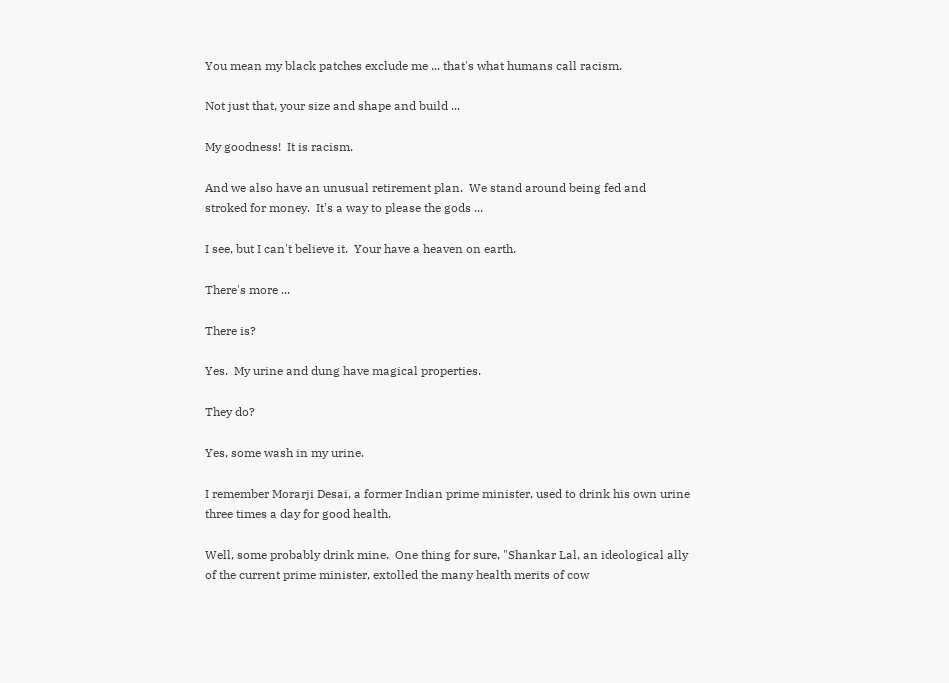You mean my black patches exclude me ... that's what humans call racism.

Not just that, your size and shape and build ...

My goodness!  It is racism.

And we also have an unusual retirement plan.  We stand around being fed and
stroked for money.  It's a way to please the gods ...

I see, but I can't believe it.  Your have a heaven on earth.

There's more ...

There is?

Yes.  My urine and dung have magical properties.

They do?

Yes, some wash in my urine.

I remember Morarji Desai, a former Indian prime minister, used to drink his own urine
three times a day for good health.

Well, some probably drink mine.  One thing for sure, "Shankar Lal, an ideological ally
of the current prime minister, extolled the many health merits of cow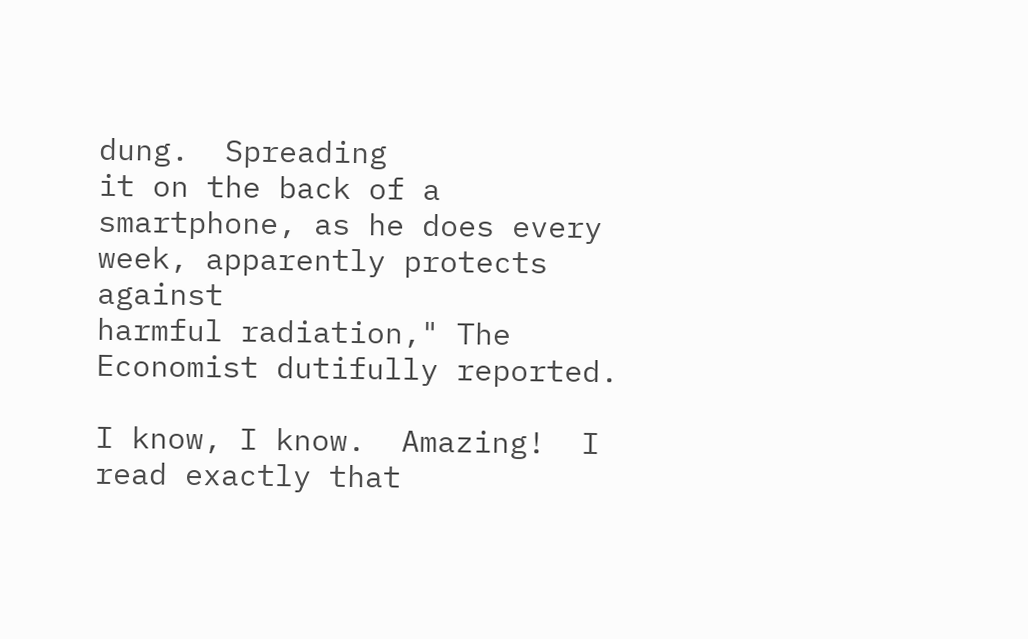dung.  Spreading
it on the back of a smartphone, as he does every week, apparently protects against
harmful radiation," The Economist dutifully reported.

I know, I know.  Amazing!  I read exactly that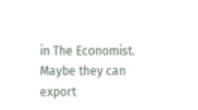in The Economist.  Maybe they can
export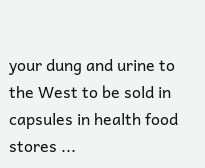your dung and urine to the West to be sold in capsules in health food stores ...